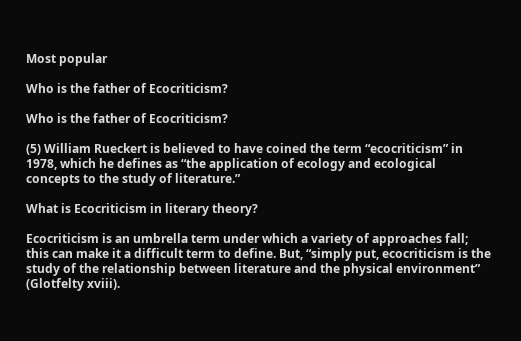Most popular

Who is the father of Ecocriticism?

Who is the father of Ecocriticism?

(5) William Rueckert is believed to have coined the term “ecocriticism” in 1978, which he defines as “the application of ecology and ecological concepts to the study of literature.”

What is Ecocriticism in literary theory?

Ecocriticism is an umbrella term under which a variety of approaches fall; this can make it a difficult term to define. But, “simply put, ecocriticism is the study of the relationship between literature and the physical environment” (Glotfelty xviii).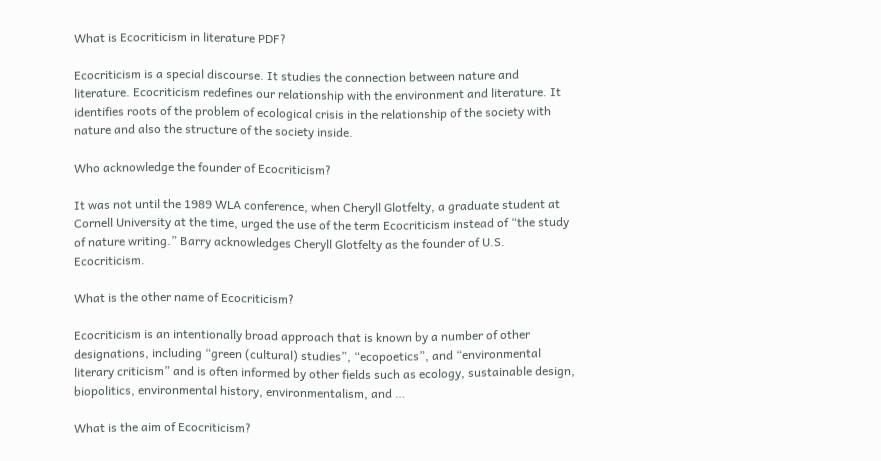What is Ecocriticism in literature PDF?

Ecocriticism is a special discourse. It studies the connection between nature and literature. Ecocriticism redefines our relationship with the environment and literature. It identifies roots of the problem of ecological crisis in the relationship of the society with nature and also the structure of the society inside.

Who acknowledge the founder of Ecocriticism?

It was not until the 1989 WLA conference, when Cheryll Glotfelty, a graduate student at Cornell University at the time, urged the use of the term Ecocriticism instead of “the study of nature writing.” Barry acknowledges Cheryll Glotfelty as the founder of U.S. Ecocriticism.

What is the other name of Ecocriticism?

Ecocriticism is an intentionally broad approach that is known by a number of other designations, including “green (cultural) studies”, “ecopoetics”, and “environmental literary criticism” and is often informed by other fields such as ecology, sustainable design, biopolitics, environmental history, environmentalism, and …

What is the aim of Ecocriticism?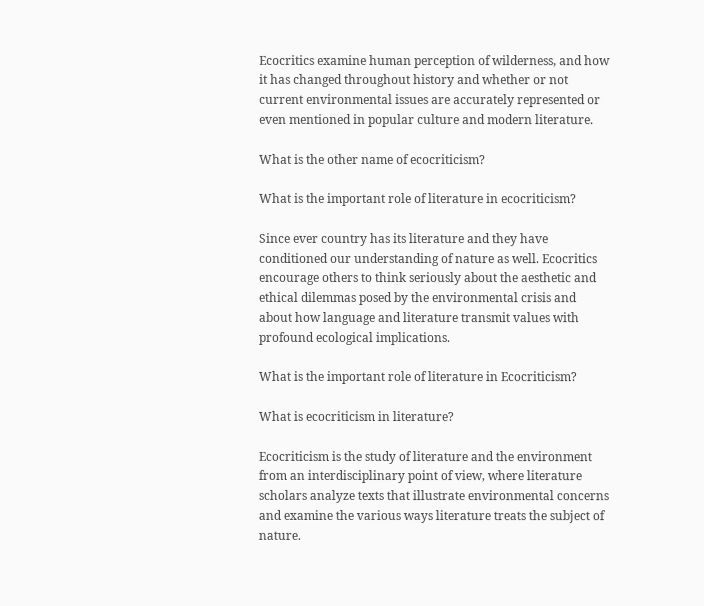Ecocritics examine human perception of wilderness, and how it has changed throughout history and whether or not current environmental issues are accurately represented or even mentioned in popular culture and modern literature.

What is the other name of ecocriticism?

What is the important role of literature in ecocriticism?

Since ever country has its literature and they have conditioned our understanding of nature as well. Ecocritics encourage others to think seriously about the aesthetic and ethical dilemmas posed by the environmental crisis and about how language and literature transmit values with profound ecological implications.

What is the important role of literature in Ecocriticism?

What is ecocriticism in literature?

Ecocriticism is the study of literature and the environment from an interdisciplinary point of view, where literature scholars analyze texts that illustrate environmental concerns and examine the various ways literature treats the subject of nature.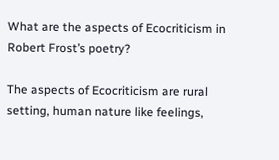What are the aspects of Ecocriticism in Robert Frost’s poetry?

The aspects of Ecocriticism are rural setting, human nature like feelings,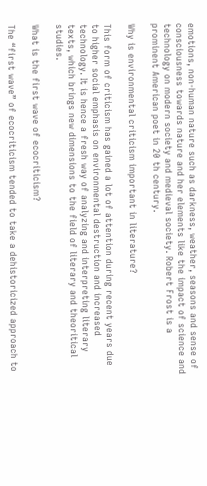emotions, non-human nature such as darkness, weather, seasons and sense of consciousness towards nature and her elements like the impact of science and technology on modern society and medieval society. Robert Frost is a prominent American poet in 20 th century.

Why is environmental criticism important in literature?

This form of criticism has gained a lot of attention during recent years due to higher social emphasis on environmental destruction and increased technology. It is hence a fresh way of analyzing and interpreting literary texts, which brings new dimensions to the field of literary and theoritical studies.

What is the first wave of ecocriticism?

The “first wave” of ecocriticism tended to take a dehistoricized approach to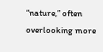“nature,” often overlooking more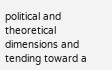political and theoretical dimensions and tending toward a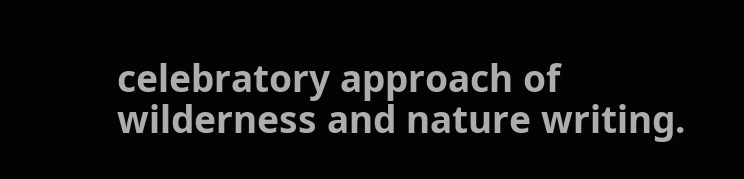celebratory approach of wilderness and nature writing.